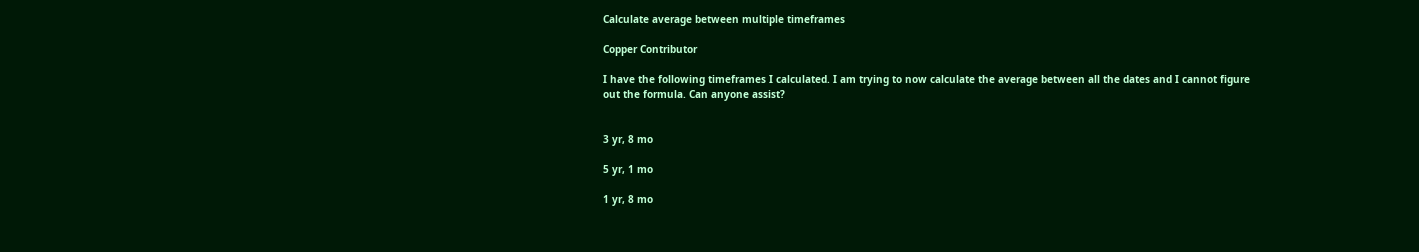Calculate average between multiple timeframes

Copper Contributor

I have the following timeframes I calculated. I am trying to now calculate the average between all the dates and I cannot figure out the formula. Can anyone assist?


3 yr, 8 mo

5 yr, 1 mo

1 yr, 8 mo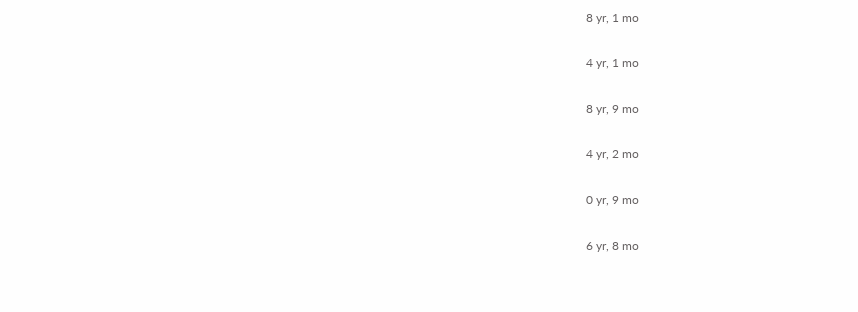8 yr, 1 mo

4 yr, 1 mo

8 yr, 9 mo

4 yr, 2 mo

0 yr, 9 mo

6 yr, 8 mo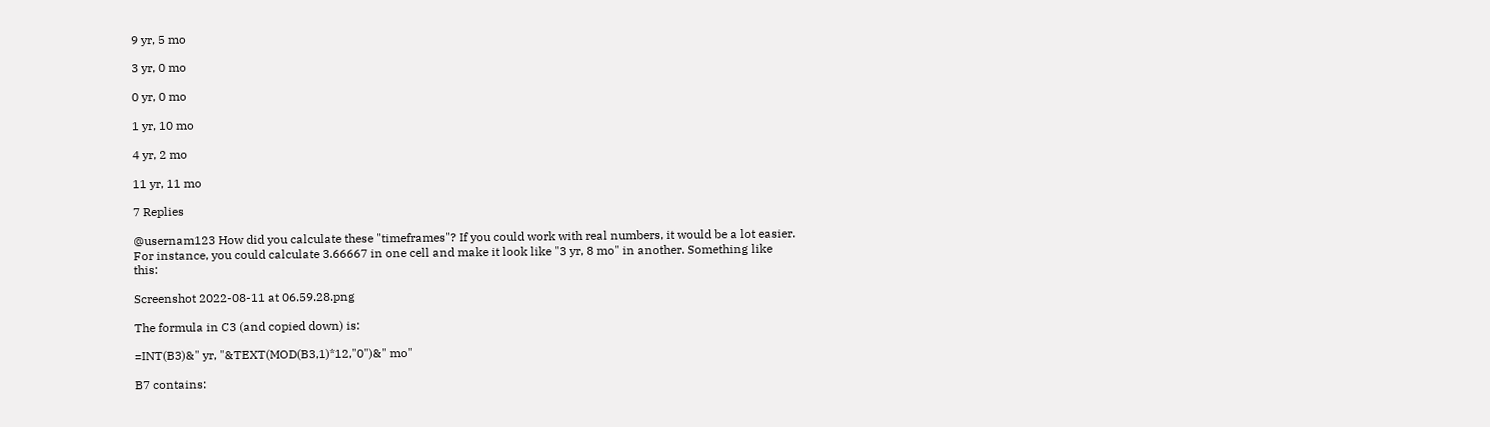9 yr, 5 mo

3 yr, 0 mo

0 yr, 0 mo

1 yr, 10 mo

4 yr, 2 mo

11 yr, 11 mo

7 Replies

@usernam123 How did you calculate these "timeframes"? If you could work with real numbers, it would be a lot easier. For instance, you could calculate 3.66667 in one cell and make it look like "3 yr, 8 mo" in another. Something like this:

Screenshot 2022-08-11 at 06.59.28.png

The formula in C3 (and copied down) is:

=INT(B3)&" yr, "&TEXT(MOD(B3,1)*12,"0")&" mo"

B7 contains: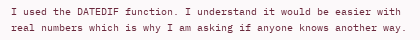I used the DATEDIF function. I understand it would be easier with real numbers which is why I am asking if anyone knows another way.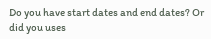Do you have start dates and end dates? Or did you uses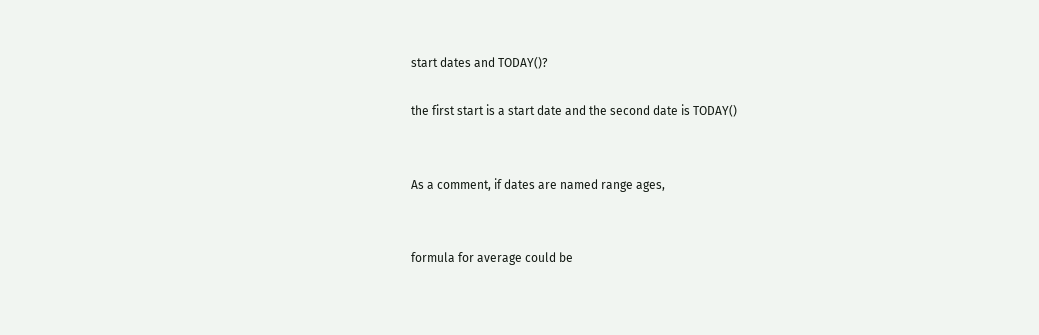start dates and TODAY()?

the first start is a start date and the second date is TODAY()


As a comment, if dates are named range ages,


formula for average could be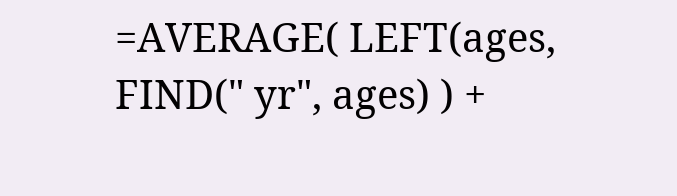=AVERAGE( LEFT(ages, FIND(" yr", ages) ) +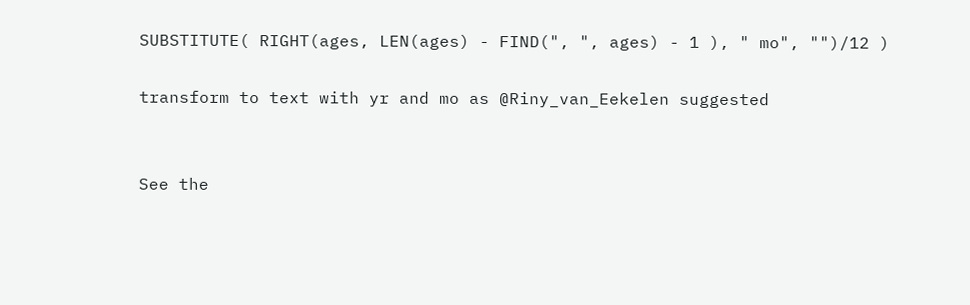SUBSTITUTE( RIGHT(ages, LEN(ages) - FIND(", ", ages) - 1 ), " mo", "")/12 )

transform to text with yr and mo as @Riny_van_Eekelen suggested


See the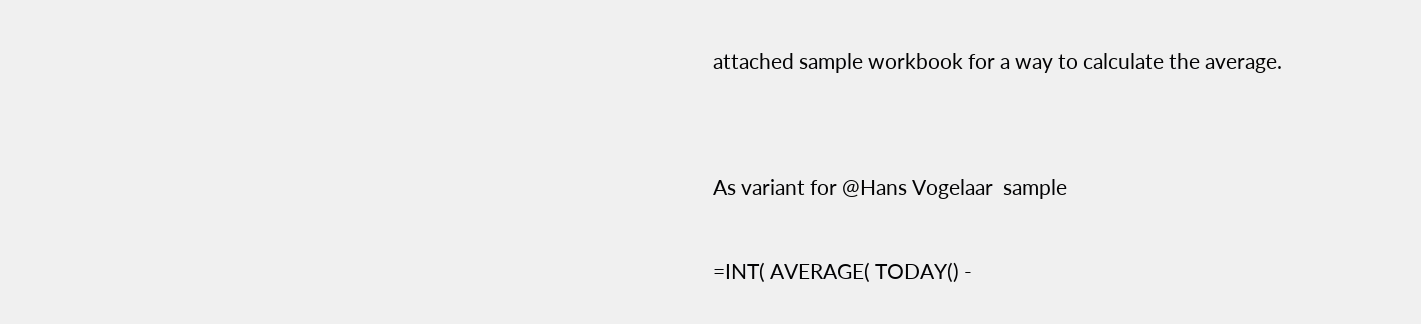attached sample workbook for a way to calculate the average.


As variant for @Hans Vogelaar  sample

=INT( AVERAGE( TODAY() -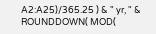A2:A25)/365.25 ) & " yr, " &  ROUNDDOWN( MOD(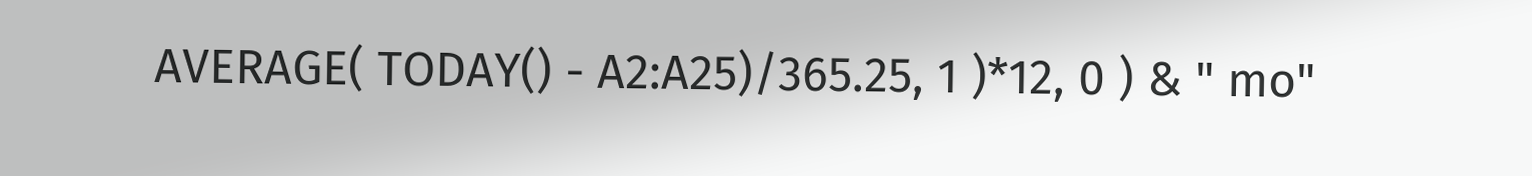AVERAGE( TODAY() - A2:A25)/365.25, 1 )*12, 0 ) & " mo"